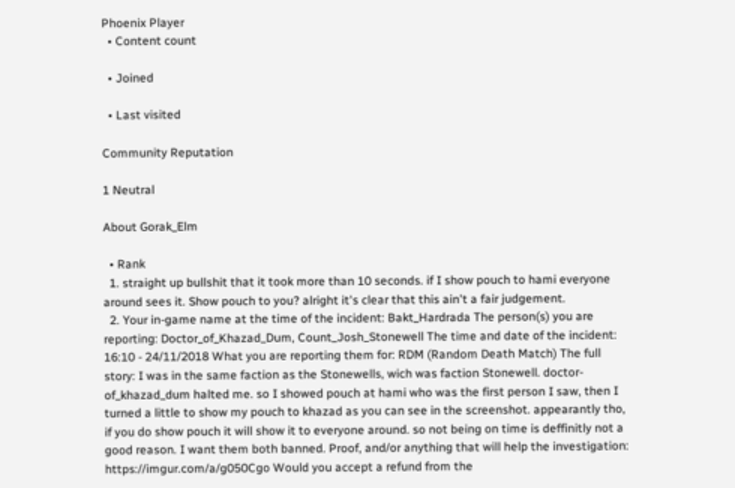Phoenix Player
  • Content count

  • Joined

  • Last visited

Community Reputation

1 Neutral

About Gorak_Elm

  • Rank
  1. straight up bullshit that it took more than 10 seconds. if I show pouch to hami everyone around sees it. Show pouch to you? alright it's clear that this ain't a fair judgement.
  2. Your in-game name at the time of the incident: Bakt_Hardrada The person(s) you are reporting: Doctor_of_Khazad_Dum, Count_Josh_Stonewell The time and date of the incident: 16:10 - 24/11/2018 What you are reporting them for: RDM (Random Death Match) The full story: I was in the same faction as the Stonewells, wich was faction Stonewell. doctor-of_khazad_dum halted me. so I showed pouch at hami who was the first person I saw, then I turned a little to show my pouch to khazad as you can see in the screenshot. appearantly tho, if you do show pouch it will show it to everyone around. so not being on time is deffinitly not a good reason. I want them both banned. Proof, and/or anything that will help the investigation: https://imgur.com/a/g050Cgo Would you accept a refund from the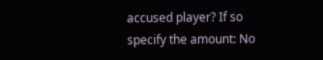accused player? If so specify the amount: No